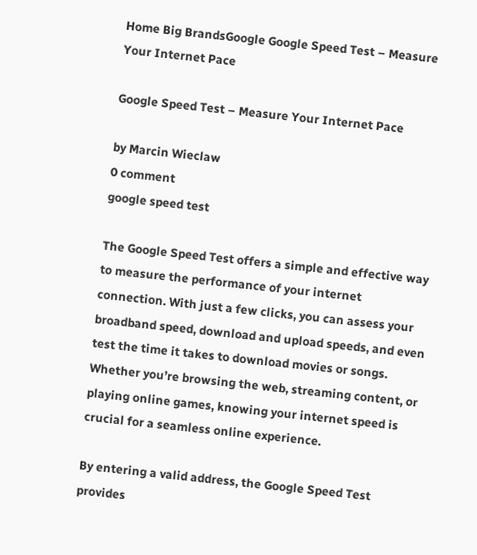Home Big BrandsGoogle Google Speed Test – Measure Your Internet Pace

Google Speed Test – Measure Your Internet Pace

by Marcin Wieclaw
0 comment
google speed test

The Google Speed Test offers a simple and effective way to measure the performance of your internet connection. With just a few clicks, you can assess your broadband speed, download and upload speeds, and even test the time it takes to download movies or songs. Whether you’re browsing the web, streaming content, or playing online games, knowing your internet speed is crucial for a seamless online experience.

By entering a valid address, the Google Speed Test provides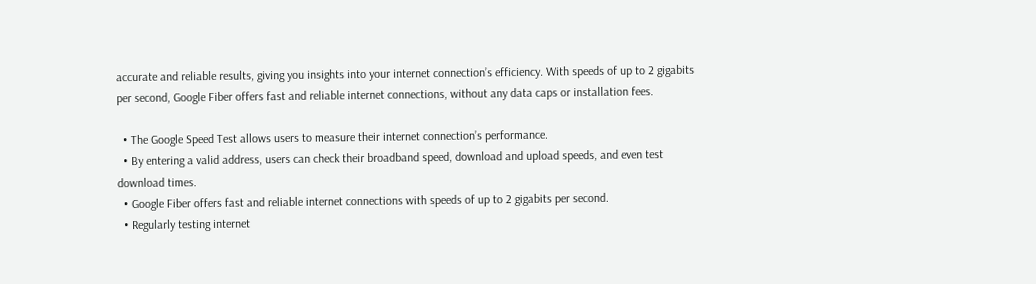accurate and reliable results, giving you insights into your internet connection’s efficiency. With speeds of up to 2 gigabits per second, Google Fiber offers fast and reliable internet connections, without any data caps or installation fees.

  • The Google Speed Test allows users to measure their internet connection’s performance.
  • By entering a valid address, users can check their broadband speed, download and upload speeds, and even test download times.
  • Google Fiber offers fast and reliable internet connections with speeds of up to 2 gigabits per second.
  • Regularly testing internet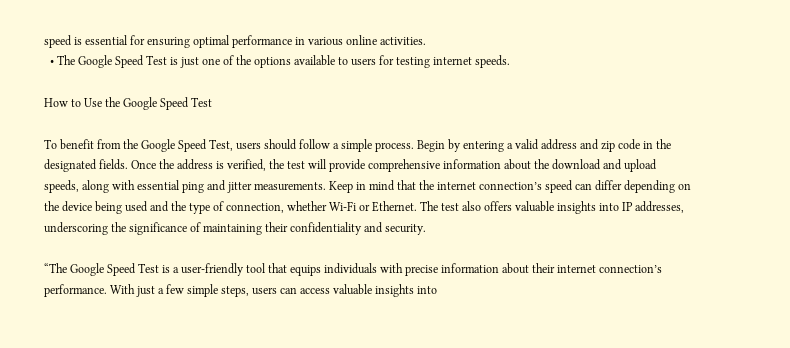speed is essential for ensuring optimal performance in various online activities.
  • The Google Speed Test is just one of the options available to users for testing internet speeds.

How to Use the Google Speed Test

To benefit from the Google Speed Test, users should follow a simple process. Begin by entering a valid address and zip code in the designated fields. Once the address is verified, the test will provide comprehensive information about the download and upload speeds, along with essential ping and jitter measurements. Keep in mind that the internet connection’s speed can differ depending on the device being used and the type of connection, whether Wi-Fi or Ethernet. The test also offers valuable insights into IP addresses, underscoring the significance of maintaining their confidentiality and security.

“The Google Speed Test is a user-friendly tool that equips individuals with precise information about their internet connection’s performance. With just a few simple steps, users can access valuable insights into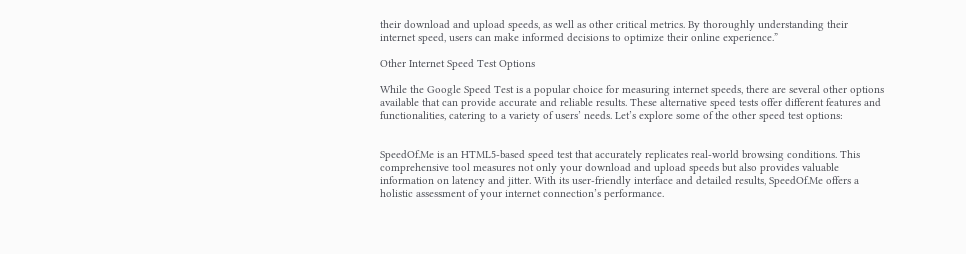their download and upload speeds, as well as other critical metrics. By thoroughly understanding their internet speed, users can make informed decisions to optimize their online experience.”

Other Internet Speed Test Options

While the Google Speed Test is a popular choice for measuring internet speeds, there are several other options available that can provide accurate and reliable results. These alternative speed tests offer different features and functionalities, catering to a variety of users’ needs. Let’s explore some of the other speed test options:


SpeedOf.Me is an HTML5-based speed test that accurately replicates real-world browsing conditions. This comprehensive tool measures not only your download and upload speeds but also provides valuable information on latency and jitter. With its user-friendly interface and detailed results, SpeedOf.Me offers a holistic assessment of your internet connection’s performance.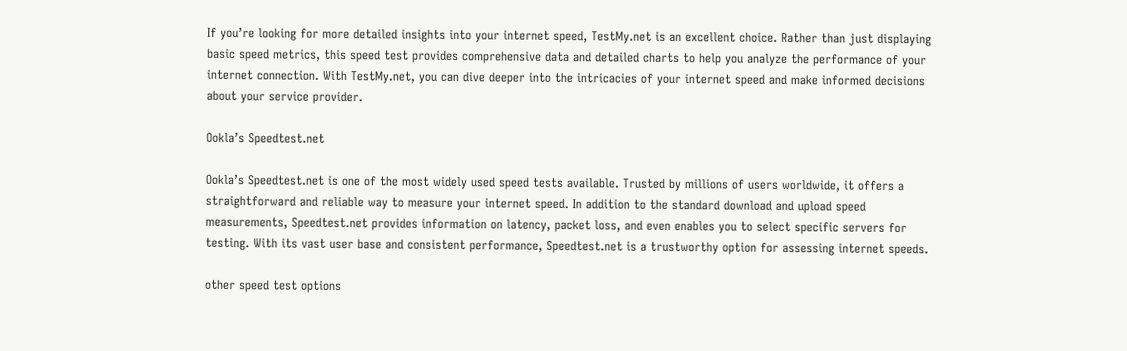If you’re looking for more detailed insights into your internet speed, TestMy.net is an excellent choice. Rather than just displaying basic speed metrics, this speed test provides comprehensive data and detailed charts to help you analyze the performance of your internet connection. With TestMy.net, you can dive deeper into the intricacies of your internet speed and make informed decisions about your service provider.

Ookla’s Speedtest.net

Ookla’s Speedtest.net is one of the most widely used speed tests available. Trusted by millions of users worldwide, it offers a straightforward and reliable way to measure your internet speed. In addition to the standard download and upload speed measurements, Speedtest.net provides information on latency, packet loss, and even enables you to select specific servers for testing. With its vast user base and consistent performance, Speedtest.net is a trustworthy option for assessing internet speeds.

other speed test options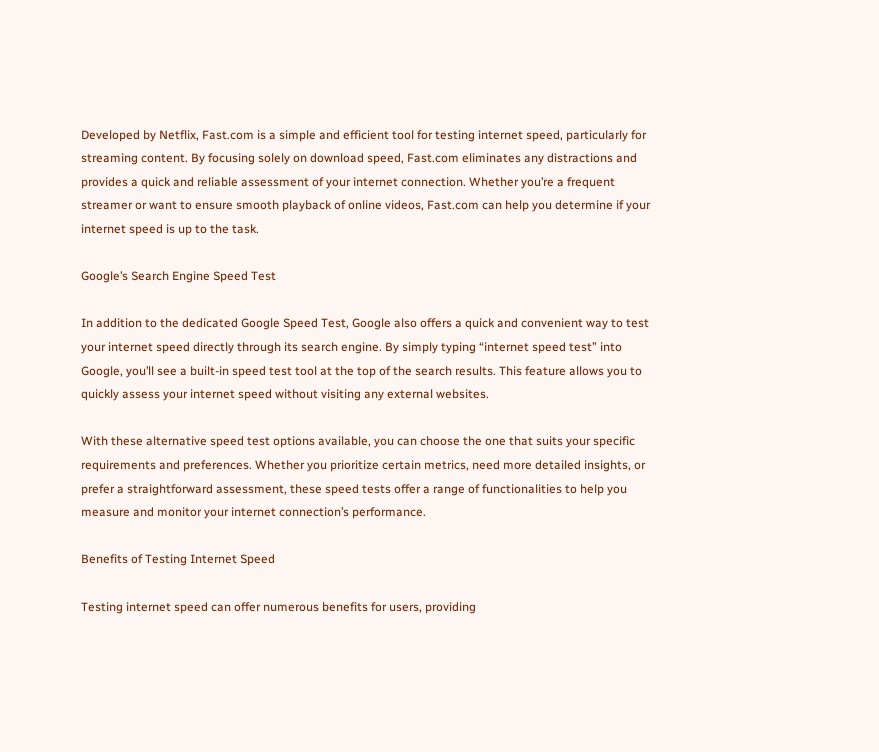Developed by Netflix, Fast.com is a simple and efficient tool for testing internet speed, particularly for streaming content. By focusing solely on download speed, Fast.com eliminates any distractions and provides a quick and reliable assessment of your internet connection. Whether you’re a frequent streamer or want to ensure smooth playback of online videos, Fast.com can help you determine if your internet speed is up to the task.

Google’s Search Engine Speed Test

In addition to the dedicated Google Speed Test, Google also offers a quick and convenient way to test your internet speed directly through its search engine. By simply typing “internet speed test” into Google, you’ll see a built-in speed test tool at the top of the search results. This feature allows you to quickly assess your internet speed without visiting any external websites.

With these alternative speed test options available, you can choose the one that suits your specific requirements and preferences. Whether you prioritize certain metrics, need more detailed insights, or prefer a straightforward assessment, these speed tests offer a range of functionalities to help you measure and monitor your internet connection’s performance.

Benefits of Testing Internet Speed

Testing internet speed can offer numerous benefits for users, providing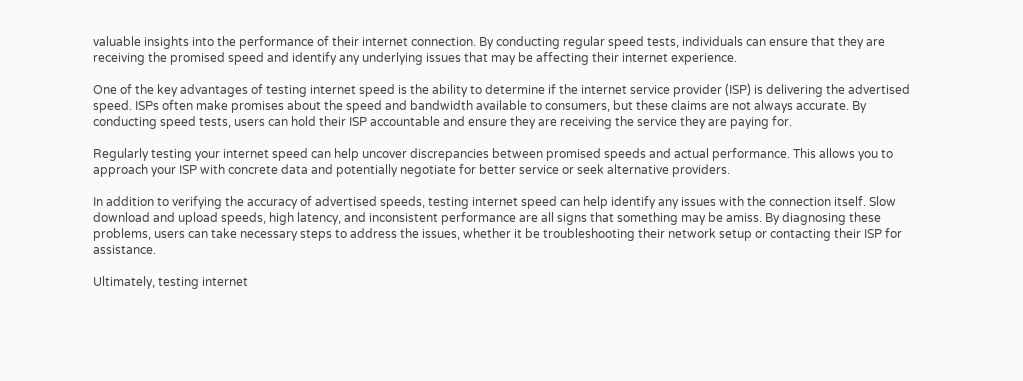valuable insights into the performance of their internet connection. By conducting regular speed tests, individuals can ensure that they are receiving the promised speed and identify any underlying issues that may be affecting their internet experience.

One of the key advantages of testing internet speed is the ability to determine if the internet service provider (ISP) is delivering the advertised speed. ISPs often make promises about the speed and bandwidth available to consumers, but these claims are not always accurate. By conducting speed tests, users can hold their ISP accountable and ensure they are receiving the service they are paying for.

Regularly testing your internet speed can help uncover discrepancies between promised speeds and actual performance. This allows you to approach your ISP with concrete data and potentially negotiate for better service or seek alternative providers.

In addition to verifying the accuracy of advertised speeds, testing internet speed can help identify any issues with the connection itself. Slow download and upload speeds, high latency, and inconsistent performance are all signs that something may be amiss. By diagnosing these problems, users can take necessary steps to address the issues, whether it be troubleshooting their network setup or contacting their ISP for assistance.

Ultimately, testing internet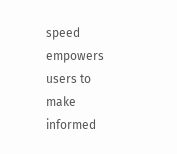speed empowers users to make informed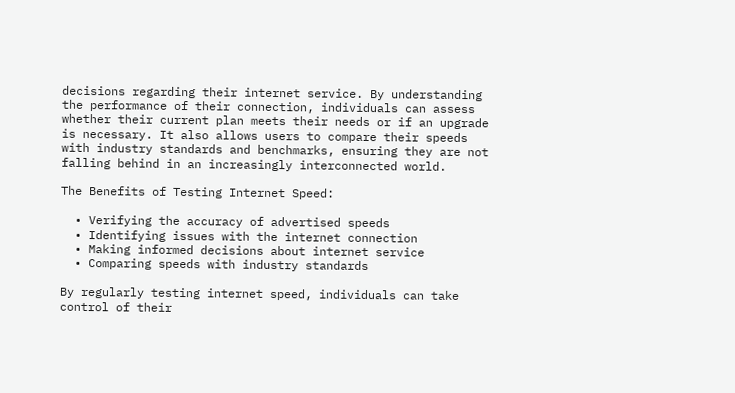decisions regarding their internet service. By understanding the performance of their connection, individuals can assess whether their current plan meets their needs or if an upgrade is necessary. It also allows users to compare their speeds with industry standards and benchmarks, ensuring they are not falling behind in an increasingly interconnected world.

The Benefits of Testing Internet Speed:

  • Verifying the accuracy of advertised speeds
  • Identifying issues with the internet connection
  • Making informed decisions about internet service
  • Comparing speeds with industry standards

By regularly testing internet speed, individuals can take control of their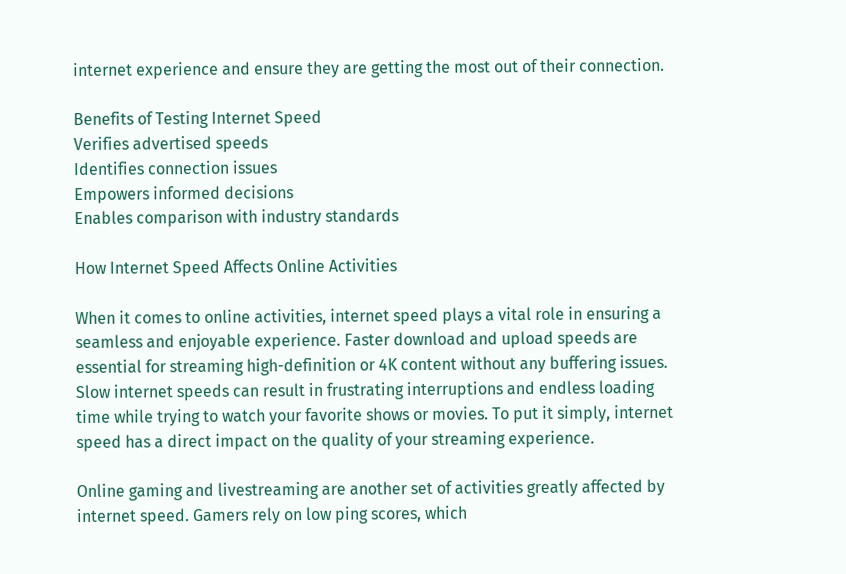internet experience and ensure they are getting the most out of their connection.

Benefits of Testing Internet Speed
Verifies advertised speeds
Identifies connection issues
Empowers informed decisions
Enables comparison with industry standards

How Internet Speed Affects Online Activities

When it comes to online activities, internet speed plays a vital role in ensuring a seamless and enjoyable experience. Faster download and upload speeds are essential for streaming high-definition or 4K content without any buffering issues. Slow internet speeds can result in frustrating interruptions and endless loading time while trying to watch your favorite shows or movies. To put it simply, internet speed has a direct impact on the quality of your streaming experience.

Online gaming and livestreaming are another set of activities greatly affected by internet speed. Gamers rely on low ping scores, which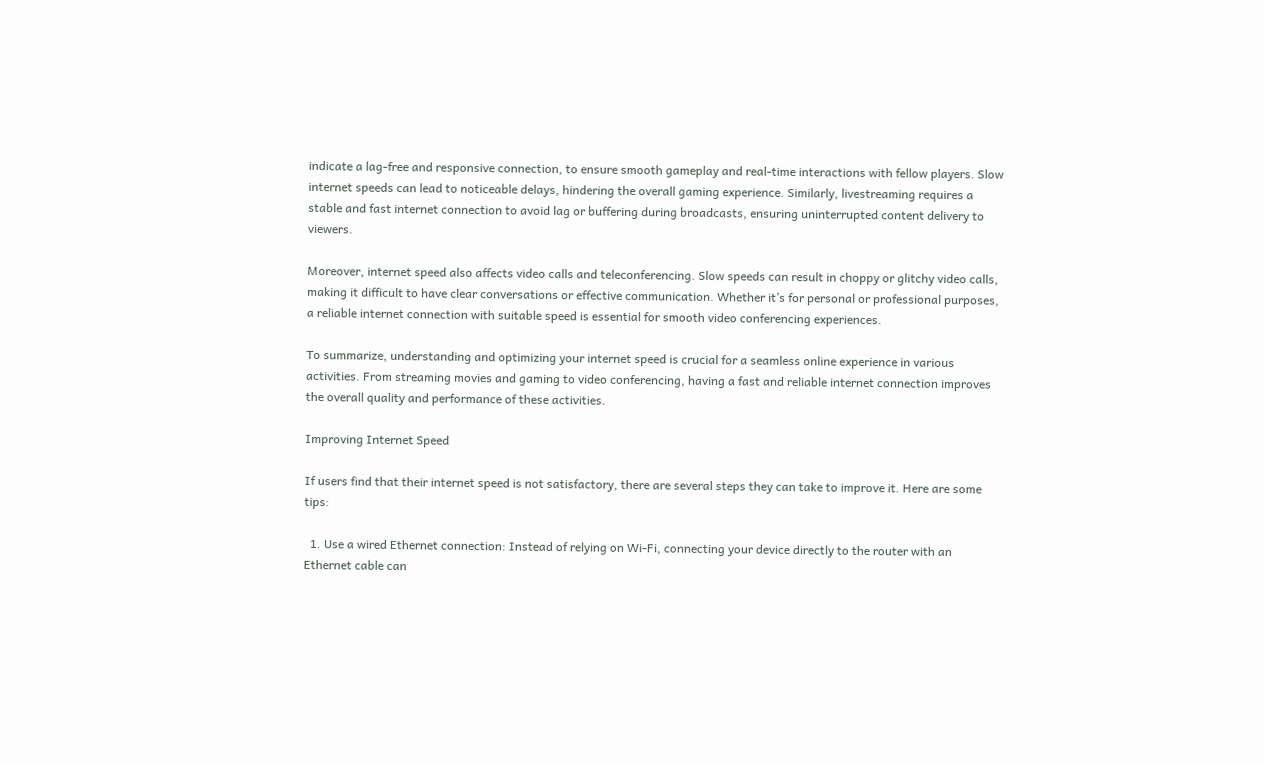indicate a lag-free and responsive connection, to ensure smooth gameplay and real-time interactions with fellow players. Slow internet speeds can lead to noticeable delays, hindering the overall gaming experience. Similarly, livestreaming requires a stable and fast internet connection to avoid lag or buffering during broadcasts, ensuring uninterrupted content delivery to viewers.

Moreover, internet speed also affects video calls and teleconferencing. Slow speeds can result in choppy or glitchy video calls, making it difficult to have clear conversations or effective communication. Whether it’s for personal or professional purposes, a reliable internet connection with suitable speed is essential for smooth video conferencing experiences.

To summarize, understanding and optimizing your internet speed is crucial for a seamless online experience in various activities. From streaming movies and gaming to video conferencing, having a fast and reliable internet connection improves the overall quality and performance of these activities.

Improving Internet Speed

If users find that their internet speed is not satisfactory, there are several steps they can take to improve it. Here are some tips:

  1. Use a wired Ethernet connection: Instead of relying on Wi-Fi, connecting your device directly to the router with an Ethernet cable can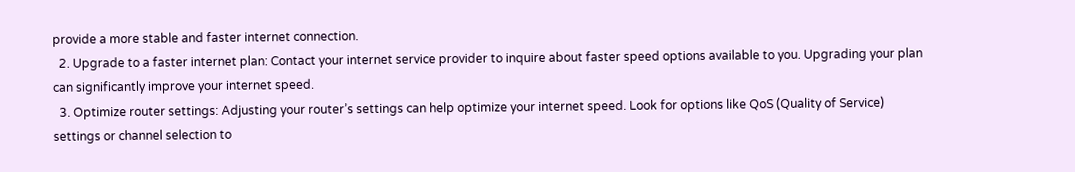provide a more stable and faster internet connection.
  2. Upgrade to a faster internet plan: Contact your internet service provider to inquire about faster speed options available to you. Upgrading your plan can significantly improve your internet speed.
  3. Optimize router settings: Adjusting your router’s settings can help optimize your internet speed. Look for options like QoS (Quality of Service) settings or channel selection to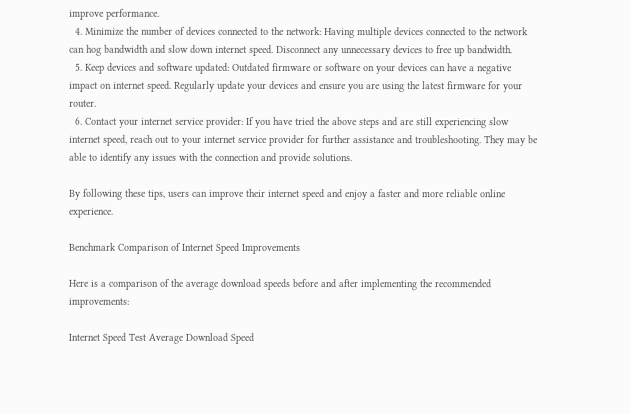improve performance.
  4. Minimize the number of devices connected to the network: Having multiple devices connected to the network can hog bandwidth and slow down internet speed. Disconnect any unnecessary devices to free up bandwidth.
  5. Keep devices and software updated: Outdated firmware or software on your devices can have a negative impact on internet speed. Regularly update your devices and ensure you are using the latest firmware for your router.
  6. Contact your internet service provider: If you have tried the above steps and are still experiencing slow internet speed, reach out to your internet service provider for further assistance and troubleshooting. They may be able to identify any issues with the connection and provide solutions.

By following these tips, users can improve their internet speed and enjoy a faster and more reliable online experience.

Benchmark Comparison of Internet Speed Improvements

Here is a comparison of the average download speeds before and after implementing the recommended improvements:

Internet Speed Test Average Download Speed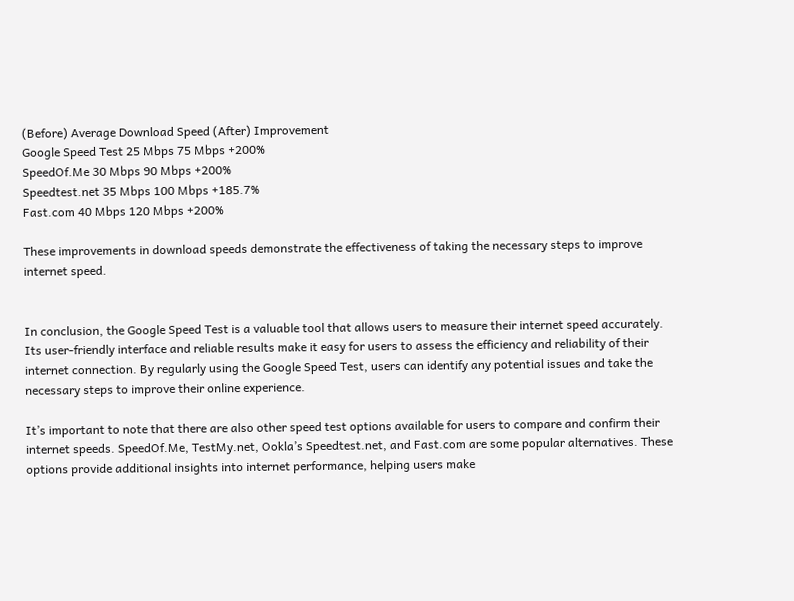(Before) Average Download Speed (After) Improvement
Google Speed Test 25 Mbps 75 Mbps +200%
SpeedOf.Me 30 Mbps 90 Mbps +200%
Speedtest.net 35 Mbps 100 Mbps +185.7%
Fast.com 40 Mbps 120 Mbps +200%

These improvements in download speeds demonstrate the effectiveness of taking the necessary steps to improve internet speed.


In conclusion, the Google Speed Test is a valuable tool that allows users to measure their internet speed accurately. Its user-friendly interface and reliable results make it easy for users to assess the efficiency and reliability of their internet connection. By regularly using the Google Speed Test, users can identify any potential issues and take the necessary steps to improve their online experience.

It’s important to note that there are also other speed test options available for users to compare and confirm their internet speeds. SpeedOf.Me, TestMy.net, Ookla’s Speedtest.net, and Fast.com are some popular alternatives. These options provide additional insights into internet performance, helping users make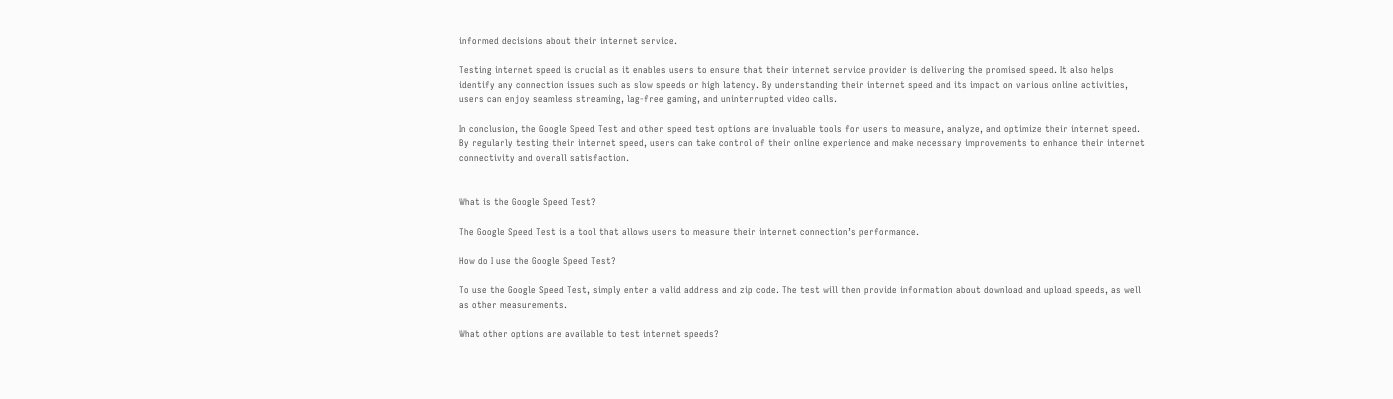informed decisions about their internet service.

Testing internet speed is crucial as it enables users to ensure that their internet service provider is delivering the promised speed. It also helps identify any connection issues such as slow speeds or high latency. By understanding their internet speed and its impact on various online activities, users can enjoy seamless streaming, lag-free gaming, and uninterrupted video calls.

In conclusion, the Google Speed Test and other speed test options are invaluable tools for users to measure, analyze, and optimize their internet speed. By regularly testing their internet speed, users can take control of their online experience and make necessary improvements to enhance their internet connectivity and overall satisfaction.


What is the Google Speed Test?

The Google Speed Test is a tool that allows users to measure their internet connection’s performance.

How do I use the Google Speed Test?

To use the Google Speed Test, simply enter a valid address and zip code. The test will then provide information about download and upload speeds, as well as other measurements.

What other options are available to test internet speeds?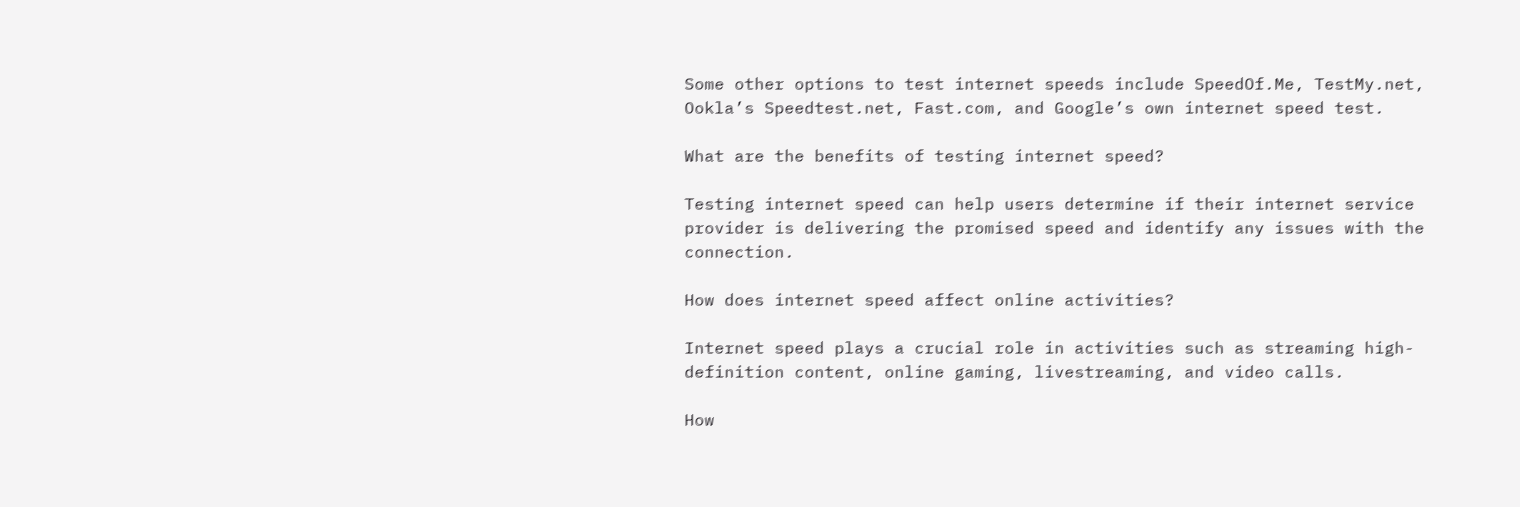Some other options to test internet speeds include SpeedOf.Me, TestMy.net, Ookla’s Speedtest.net, Fast.com, and Google’s own internet speed test.

What are the benefits of testing internet speed?

Testing internet speed can help users determine if their internet service provider is delivering the promised speed and identify any issues with the connection.

How does internet speed affect online activities?

Internet speed plays a crucial role in activities such as streaming high-definition content, online gaming, livestreaming, and video calls.

How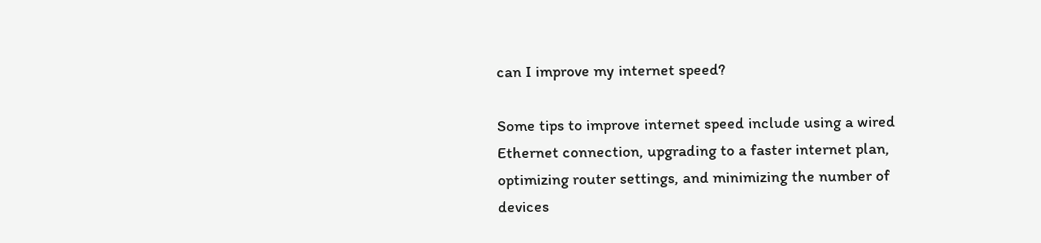can I improve my internet speed?

Some tips to improve internet speed include using a wired Ethernet connection, upgrading to a faster internet plan, optimizing router settings, and minimizing the number of devices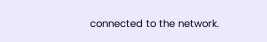connected to the network.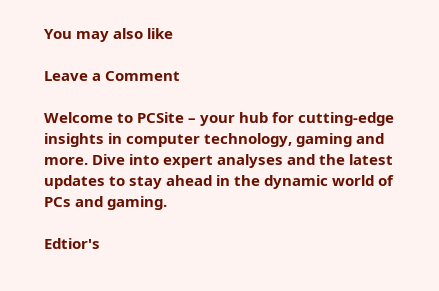You may also like

Leave a Comment

Welcome to PCSite – your hub for cutting-edge insights in computer technology, gaming and more. Dive into expert analyses and the latest updates to stay ahead in the dynamic world of PCs and gaming.

Edtior's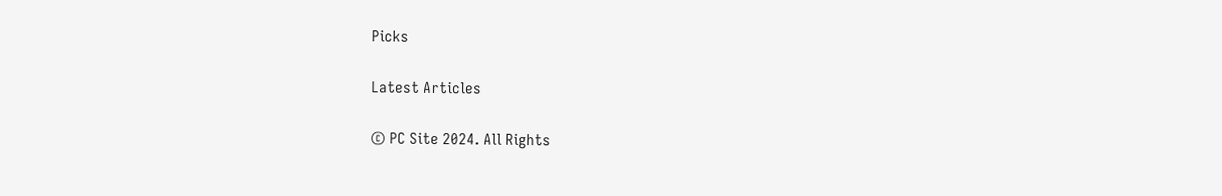Picks

Latest Articles

© PC Site 2024. All Rights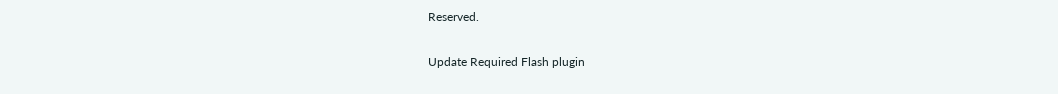Reserved.

Update Required Flash plugin